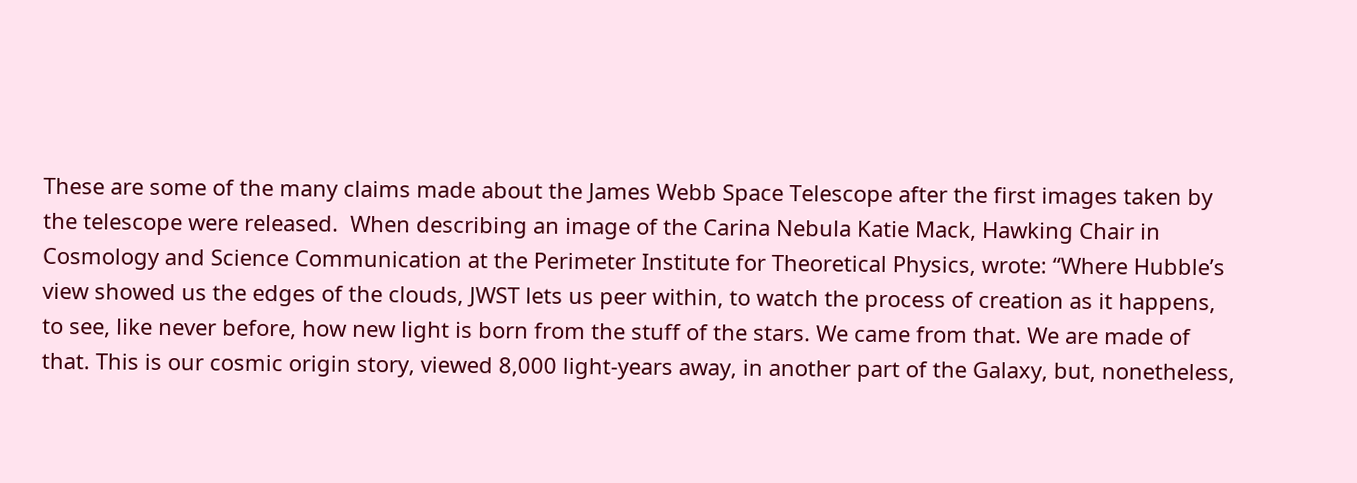These are some of the many claims made about the James Webb Space Telescope after the first images taken by the telescope were released.  When describing an image of the Carina Nebula Katie Mack, Hawking Chair in Cosmology and Science Communication at the Perimeter Institute for Theoretical Physics, wrote: “Where Hubble’s view showed us the edges of the clouds, JWST lets us peer within, to watch the process of creation as it happens, to see, like never before, how new light is born from the stuff of the stars. We came from that. We are made of that. This is our cosmic origin story, viewed 8,000 light-years away, in another part of the Galaxy, but, nonetheless,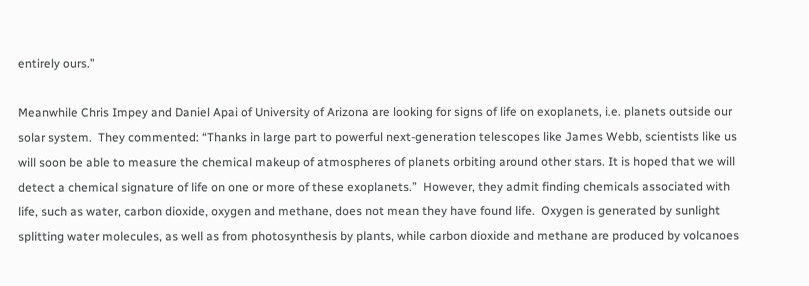entirely ours.”

Meanwhile Chris Impey and Daniel Apai of University of Arizona are looking for signs of life on exoplanets, i.e. planets outside our solar system.  They commented: “Thanks in large part to powerful next-generation telescopes like James Webb, scientists like us will soon be able to measure the chemical makeup of atmospheres of planets orbiting around other stars. It is hoped that we will detect a chemical signature of life on one or more of these exoplanets.”  However, they admit finding chemicals associated with life, such as water, carbon dioxide, oxygen and methane, does not mean they have found life.  Oxygen is generated by sunlight splitting water molecules, as well as from photosynthesis by plants, while carbon dioxide and methane are produced by volcanoes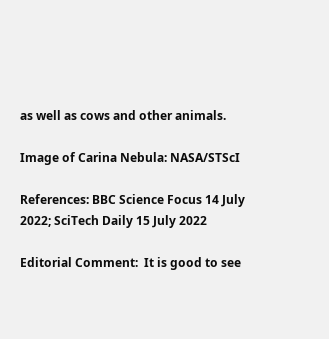as well as cows and other animals.

Image of Carina Nebula: NASA/STScI

References: BBC Science Focus 14 July 2022; SciTech Daily 15 July 2022

Editorial Comment:  It is good to see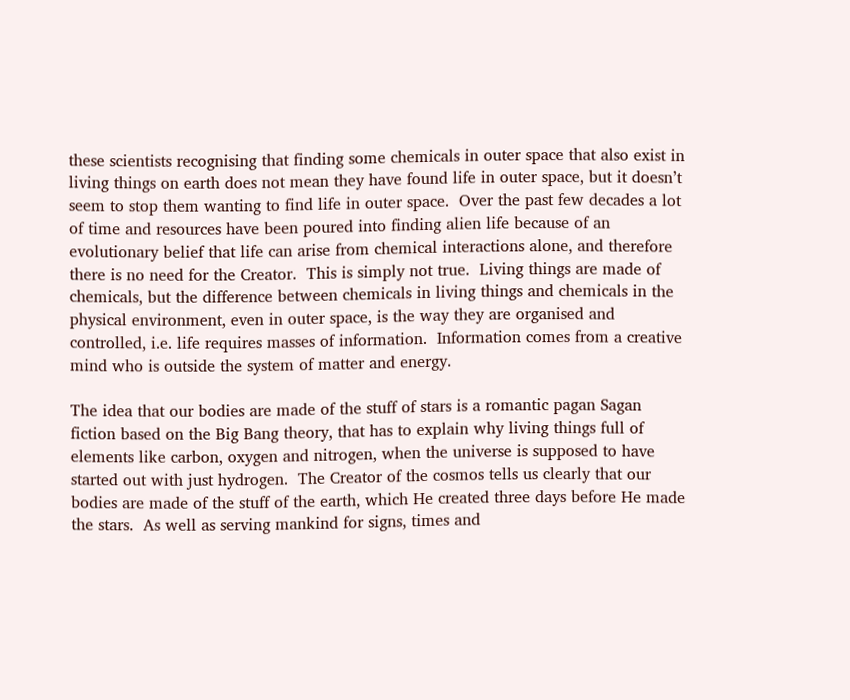these scientists recognising that finding some chemicals in outer space that also exist in living things on earth does not mean they have found life in outer space, but it doesn’t seem to stop them wanting to find life in outer space.  Over the past few decades a lot of time and resources have been poured into finding alien life because of an evolutionary belief that life can arise from chemical interactions alone, and therefore there is no need for the Creator.  This is simply not true.  Living things are made of chemicals, but the difference between chemicals in living things and chemicals in the physical environment, even in outer space, is the way they are organised and controlled, i.e. life requires masses of information.  Information comes from a creative mind who is outside the system of matter and energy.

The idea that our bodies are made of the stuff of stars is a romantic pagan Sagan fiction based on the Big Bang theory, that has to explain why living things full of elements like carbon, oxygen and nitrogen, when the universe is supposed to have started out with just hydrogen.  The Creator of the cosmos tells us clearly that our bodies are made of the stuff of the earth, which He created three days before He made the stars.  As well as serving mankind for signs, times and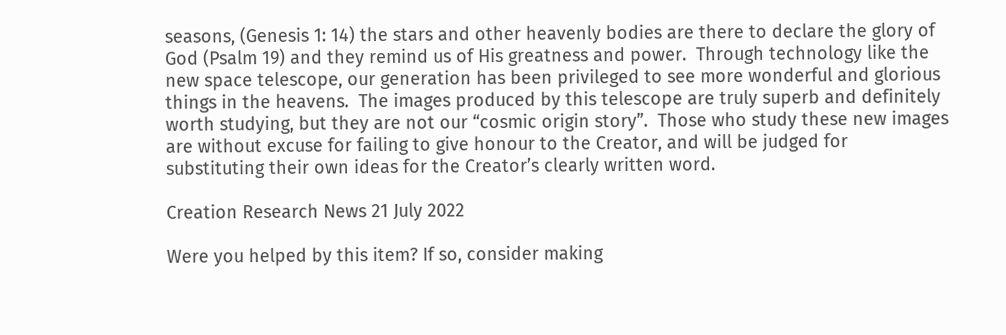seasons, (Genesis 1: 14) the stars and other heavenly bodies are there to declare the glory of God (Psalm 19) and they remind us of His greatness and power.  Through technology like the new space telescope, our generation has been privileged to see more wonderful and glorious things in the heavens.  The images produced by this telescope are truly superb and definitely worth studying, but they are not our “cosmic origin story”.  Those who study these new images are without excuse for failing to give honour to the Creator, and will be judged for substituting their own ideas for the Creator’s clearly written word.

Creation Research News 21 July 2022

Were you helped by this item? If so, consider making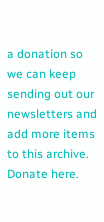a donation so we can keep sending out our newsletters and add more items to this archive.  Donate here.